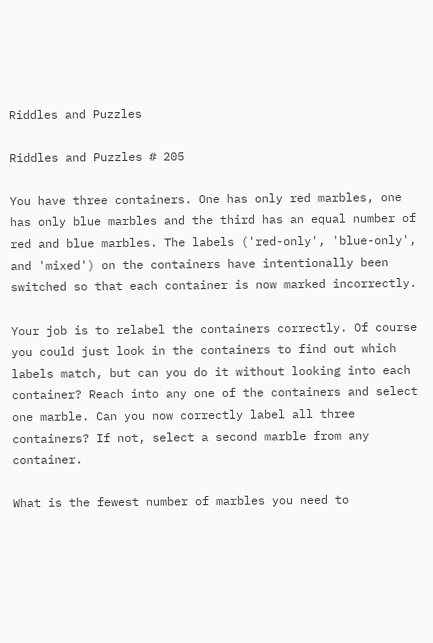Riddles and Puzzles

Riddles and Puzzles # 205

You have three containers. One has only red marbles, one has only blue marbles and the third has an equal number of red and blue marbles. The labels ('red-only', 'blue-only', and 'mixed') on the containers have intentionally been switched so that each container is now marked incorrectly.

Your job is to relabel the containers correctly. Of course you could just look in the containers to find out which labels match, but can you do it without looking into each container? Reach into any one of the containers and select one marble. Can you now correctly label all three containers? If not, select a second marble from any container.

What is the fewest number of marbles you need to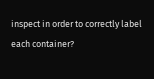inspect in order to correctly label each container?